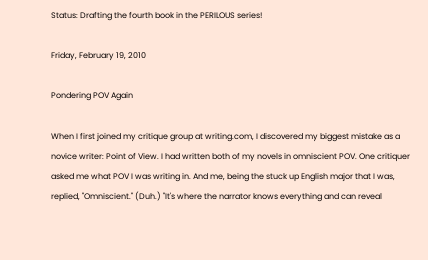Status: Drafting the fourth book in the PERILOUS series!

Friday, February 19, 2010

Pondering POV Again

When I first joined my critique group at writing.com, I discovered my biggest mistake as a novice writer: Point of View. I had written both of my novels in omniscient POV. One critiquer asked me what POV I was writing in. And me, being the stuck up English major that I was, replied, "Omniscient." (Duh.) "It's where the narrator knows everything and can reveal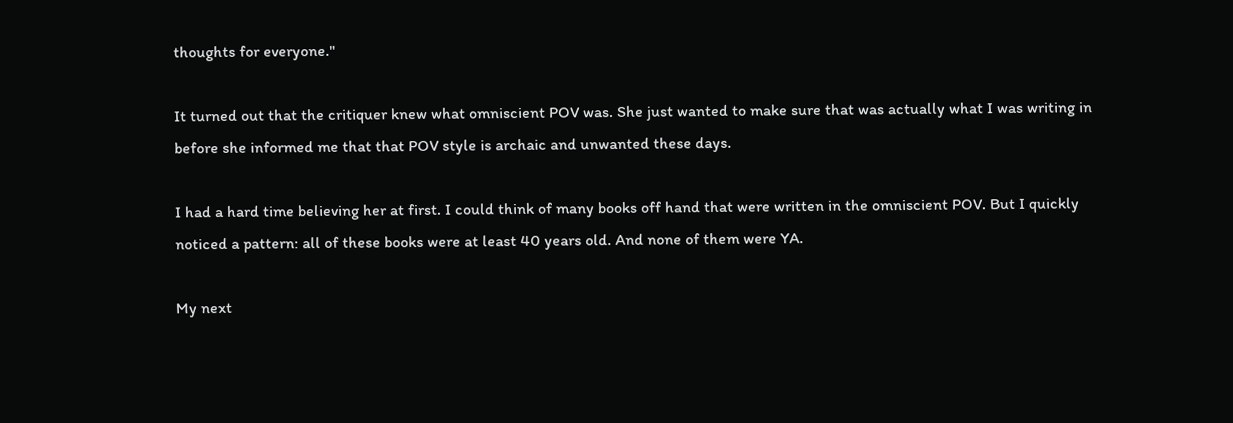thoughts for everyone."

It turned out that the critiquer knew what omniscient POV was. She just wanted to make sure that was actually what I was writing in before she informed me that that POV style is archaic and unwanted these days.

I had a hard time believing her at first. I could think of many books off hand that were written in the omniscient POV. But I quickly noticed a pattern: all of these books were at least 40 years old. And none of them were YA.

My next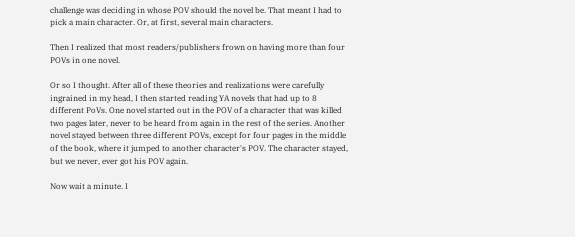challenge was deciding in whose POV should the novel be. That meant I had to pick a main character. Or, at first, several main characters.

Then I realized that most readers/publishers frown on having more than four POVs in one novel.

Or so I thought. After all of these theories and realizations were carefully ingrained in my head, I then started reading YA novels that had up to 8 different PoVs. One novel started out in the POV of a character that was killed two pages later, never to be heard from again in the rest of the series. Another novel stayed between three different POVs, except for four pages in the middle of the book, where it jumped to another character's POV. The character stayed, but we never, ever got his POV again.

Now wait a minute. I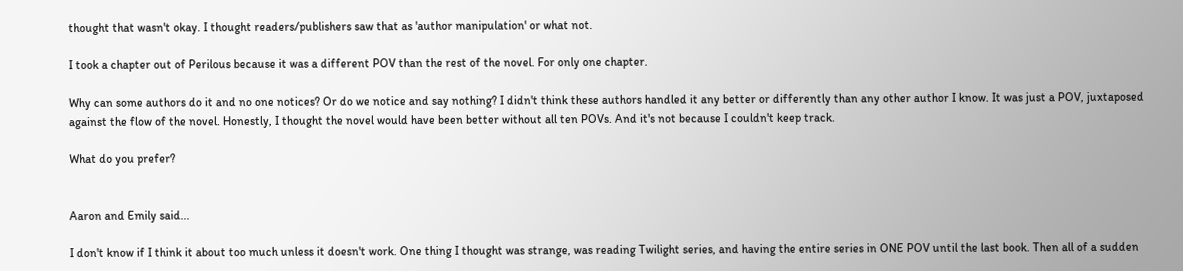thought that wasn't okay. I thought readers/publishers saw that as 'author manipulation' or what not.

I took a chapter out of Perilous because it was a different POV than the rest of the novel. For only one chapter.

Why can some authors do it and no one notices? Or do we notice and say nothing? I didn't think these authors handled it any better or differently than any other author I know. It was just a POV, juxtaposed against the flow of the novel. Honestly, I thought the novel would have been better without all ten POVs. And it's not because I couldn't keep track.

What do you prefer?


Aaron and Emily said...

I don't know if I think it about too much unless it doesn't work. One thing I thought was strange, was reading Twilight series, and having the entire series in ONE POV until the last book. Then all of a sudden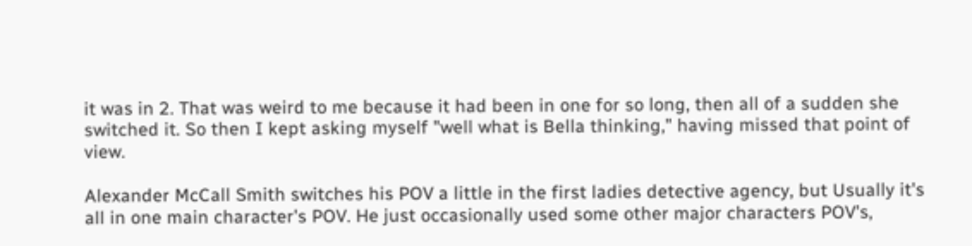it was in 2. That was weird to me because it had been in one for so long, then all of a sudden she switched it. So then I kept asking myself "well what is Bella thinking," having missed that point of view.

Alexander McCall Smith switches his POV a little in the first ladies detective agency, but Usually it's all in one main character's POV. He just occasionally used some other major characters POV's,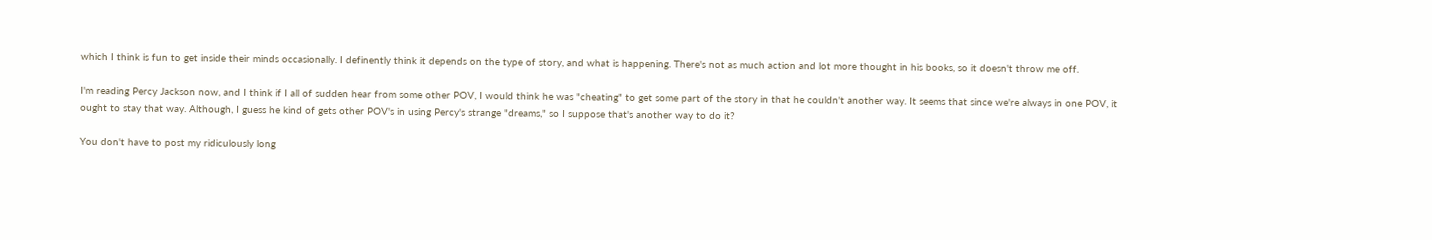which I think is fun to get inside their minds occasionally. I definently think it depends on the type of story, and what is happening. There's not as much action and lot more thought in his books, so it doesn't throw me off.

I'm reading Percy Jackson now, and I think if I all of sudden hear from some other POV, I would think he was "cheating" to get some part of the story in that he couldn't another way. It seems that since we're always in one POV, it ought to stay that way. Although, I guess he kind of gets other POV's in using Percy's strange "dreams," so I suppose that's another way to do it?

You don't have to post my ridiculously long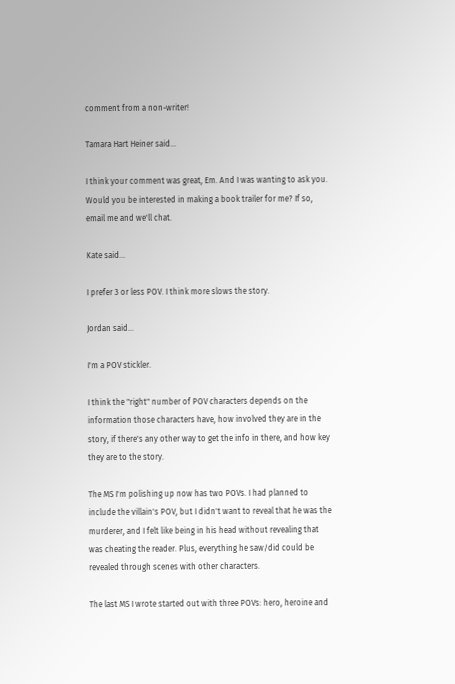comment from a non-writer!

Tamara Hart Heiner said...

I think your comment was great, Em. And I was wanting to ask you. Would you be interested in making a book trailer for me? If so, email me and we'll chat.

Kate said...

I prefer 3 or less POV. I think more slows the story.

Jordan said...

I'm a POV stickler.

I think the "right" number of POV characters depends on the information those characters have, how involved they are in the story, if there's any other way to get the info in there, and how key they are to the story.

The MS I'm polishing up now has two POVs. I had planned to include the villain's POV, but I didn't want to reveal that he was the murderer, and I felt like being in his head without revealing that was cheating the reader. Plus, everything he saw/did could be revealed through scenes with other characters.

The last MS I wrote started out with three POVs: hero, heroine and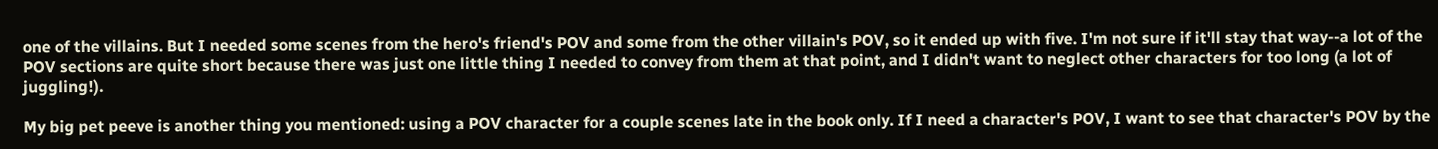one of the villains. But I needed some scenes from the hero's friend's POV and some from the other villain's POV, so it ended up with five. I'm not sure if it'll stay that way--a lot of the POV sections are quite short because there was just one little thing I needed to convey from them at that point, and I didn't want to neglect other characters for too long (a lot of juggling!).

My big pet peeve is another thing you mentioned: using a POV character for a couple scenes late in the book only. If I need a character's POV, I want to see that character's POV by the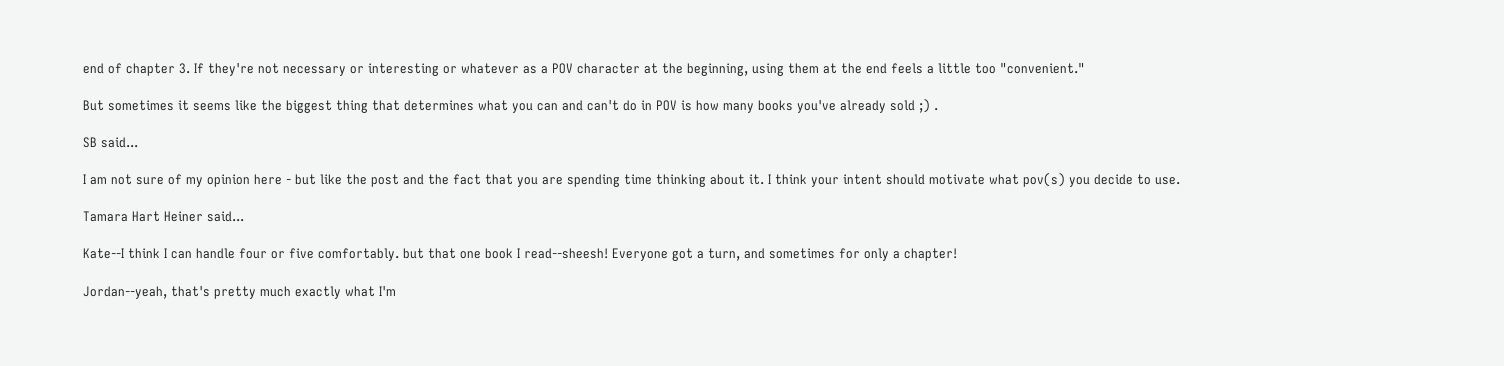end of chapter 3. If they're not necessary or interesting or whatever as a POV character at the beginning, using them at the end feels a little too "convenient."

But sometimes it seems like the biggest thing that determines what you can and can't do in POV is how many books you've already sold ;) .

SB said...

I am not sure of my opinion here - but like the post and the fact that you are spending time thinking about it. I think your intent should motivate what pov(s) you decide to use.

Tamara Hart Heiner said...

Kate--I think I can handle four or five comfortably. but that one book I read--sheesh! Everyone got a turn, and sometimes for only a chapter!

Jordan--yeah, that's pretty much exactly what I'm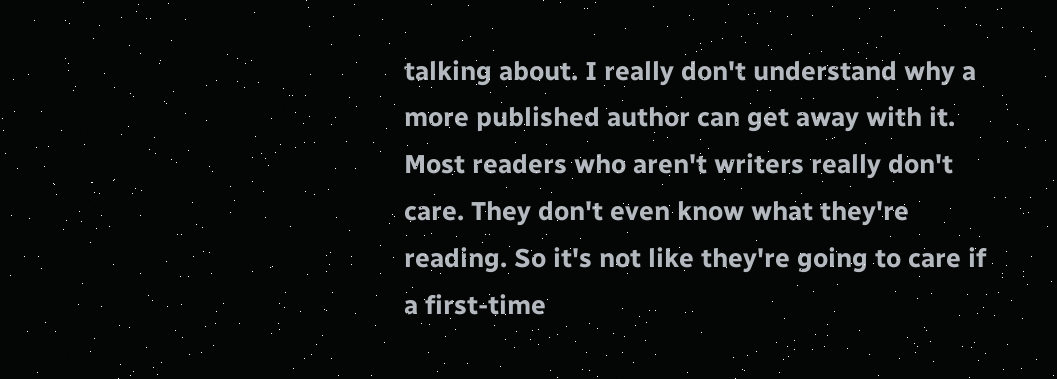talking about. I really don't understand why a more published author can get away with it. Most readers who aren't writers really don't care. They don't even know what they're reading. So it's not like they're going to care if a first-time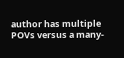author has multiple POVs versus a many-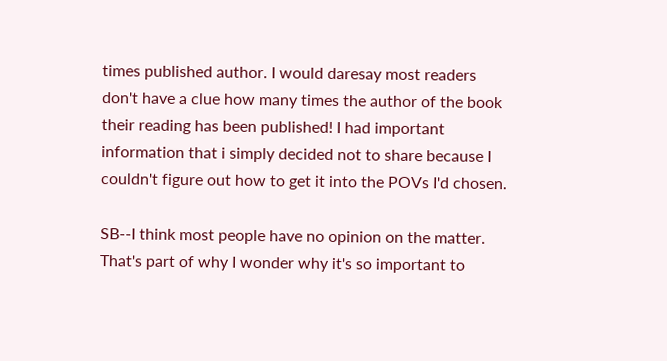times published author. I would daresay most readers don't have a clue how many times the author of the book their reading has been published! I had important information that i simply decided not to share because I couldn't figure out how to get it into the POVs I'd chosen.

SB--I think most people have no opinion on the matter. That's part of why I wonder why it's so important to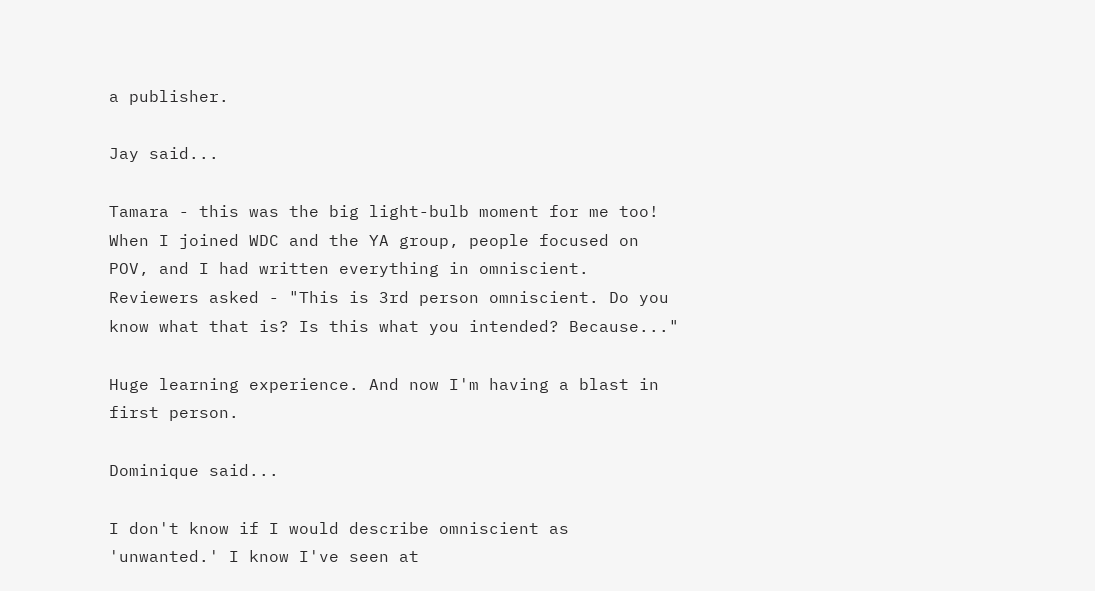a publisher.

Jay said...

Tamara - this was the big light-bulb moment for me too! When I joined WDC and the YA group, people focused on POV, and I had written everything in omniscient. Reviewers asked - "This is 3rd person omniscient. Do you know what that is? Is this what you intended? Because..."

Huge learning experience. And now I'm having a blast in first person.

Dominique said...

I don't know if I would describe omniscient as 'unwanted.' I know I've seen at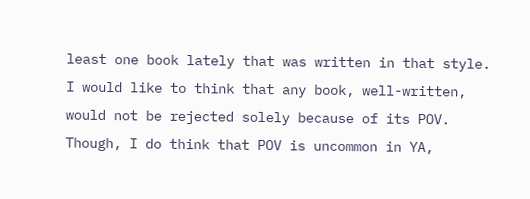least one book lately that was written in that style. I would like to think that any book, well-written, would not be rejected solely because of its POV. Though, I do think that POV is uncommon in YA,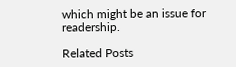which might be an issue for readership.

Related Posts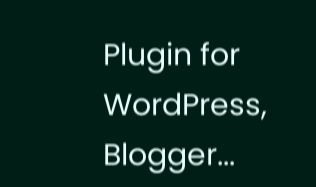Plugin for WordPress, Blogger...